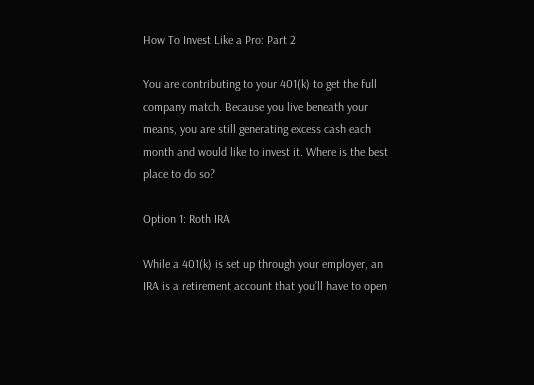How To Invest Like a Pro: Part 2

You are contributing to your 401(k) to get the full company match. Because you live beneath your means, you are still generating excess cash each month and would like to invest it. Where is the best place to do so?

Option 1: Roth IRA

While a 401(k) is set up through your employer, an IRA is a retirement account that you’ll have to open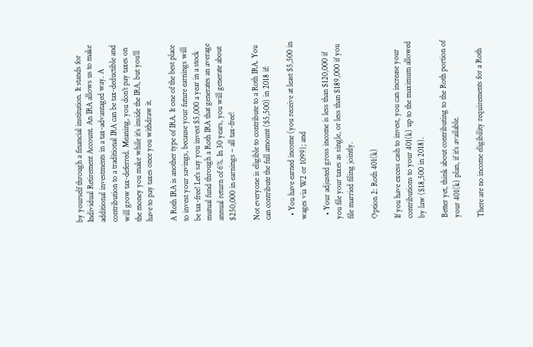by yourself through a financial institution. It stands for Individual Retirement Account. An IRA allows us to make additional investments in a tax-advantaged way. A contribution to a traditional IRA can be tax-deductible and will grow tax-deferred. Meaning, you don’t pay taxes on the money you make while it’s inside the IRA, but you’ll have to pay taxes once you withdraw it.

A Roth IRA is another type of IRA. It one of the best place to invest your savings, because your future earnings will be tax-free! Let’s say you invest $5,000 a year in a stock mutual fund through a Roth IRA that generates an average annual return of 6%. In 30 years, you will generate about $250,000 in earnings – all tax-free!

Not everyone is eligible to contribute to a Roth IRA. You can contribute the full amount ($5,500) in 2018 if:

  • You have earned income (you receive at least $5,500 in wages via W2 or 1099); and

  • Your adjusted gross income is less than $120,000 if you file your taxes as single, or less than $189,000 if you file married filing jointly.

Option 2: Roth 401(k)

If you have excess cash to invest, you can increase your contributions to your 401(k) up to the maximum allowed by law ($18,500 in 2018).

Better yet, think about contributing to the Roth portion of your 401(k) plan, if it’s available.

There are no income eligibility requirements for a Roth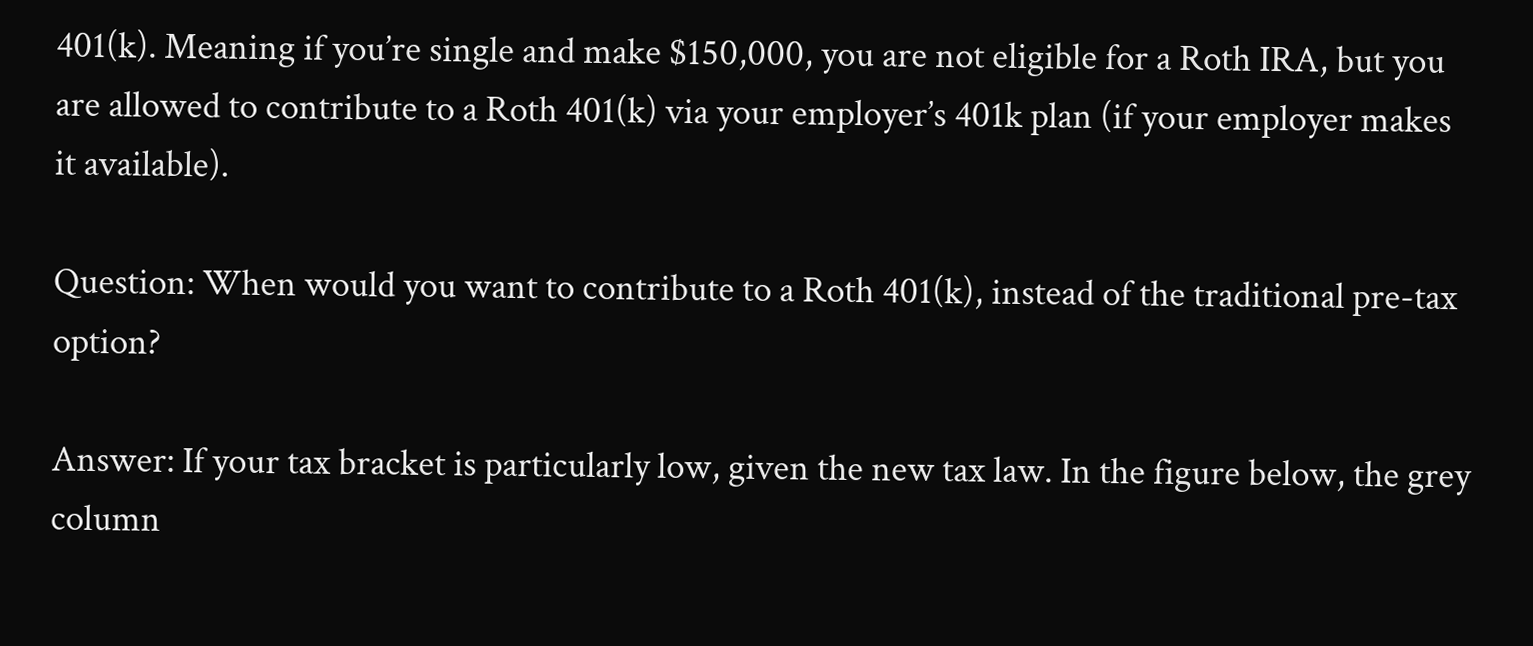401(k). Meaning if you’re single and make $150,000, you are not eligible for a Roth IRA, but you are allowed to contribute to a Roth 401(k) via your employer’s 401k plan (if your employer makes it available).

Question: When would you want to contribute to a Roth 401(k), instead of the traditional pre-tax option?

Answer: If your tax bracket is particularly low, given the new tax law. In the figure below, the grey column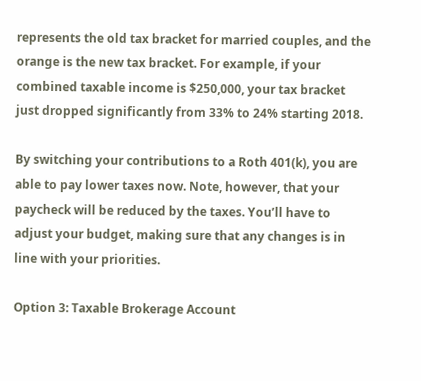represents the old tax bracket for married couples, and the orange is the new tax bracket. For example, if your combined taxable income is $250,000, your tax bracket just dropped significantly from 33% to 24% starting 2018.

By switching your contributions to a Roth 401(k), you are able to pay lower taxes now. Note, however, that your paycheck will be reduced by the taxes. You’ll have to adjust your budget, making sure that any changes is in line with your priorities.

Option 3: Taxable Brokerage Account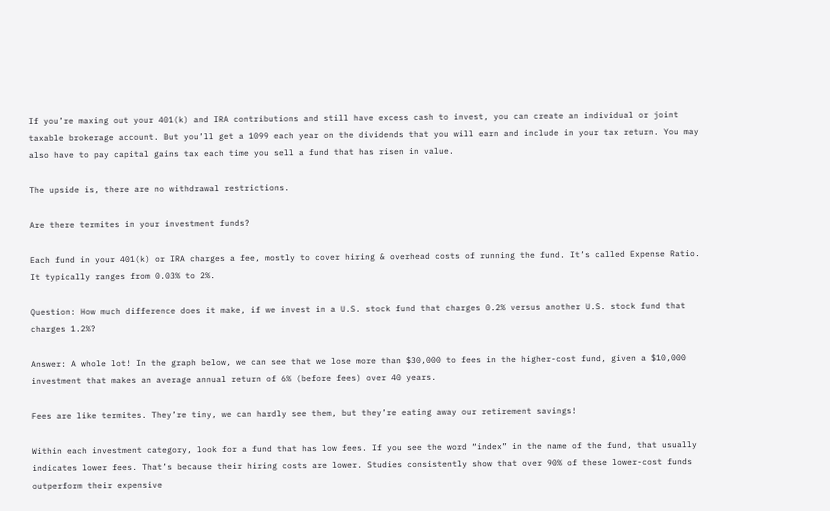If you’re maxing out your 401(k) and IRA contributions and still have excess cash to invest, you can create an individual or joint taxable brokerage account. But you’ll get a 1099 each year on the dividends that you will earn and include in your tax return. You may also have to pay capital gains tax each time you sell a fund that has risen in value.

The upside is, there are no withdrawal restrictions.

Are there termites in your investment funds?

Each fund in your 401(k) or IRA charges a fee, mostly to cover hiring & overhead costs of running the fund. It’s called Expense Ratio. It typically ranges from 0.03% to 2%.

Question: How much difference does it make, if we invest in a U.S. stock fund that charges 0.2% versus another U.S. stock fund that charges 1.2%?

Answer: A whole lot! In the graph below, we can see that we lose more than $30,000 to fees in the higher-cost fund, given a $10,000 investment that makes an average annual return of 6% (before fees) over 40 years.

Fees are like termites. They’re tiny, we can hardly see them, but they’re eating away our retirement savings!

Within each investment category, look for a fund that has low fees. If you see the word “index” in the name of the fund, that usually indicates lower fees. That’s because their hiring costs are lower. Studies consistently show that over 90% of these lower-cost funds outperform their expensive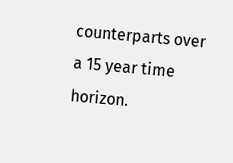counterparts over a 15 year time horizon.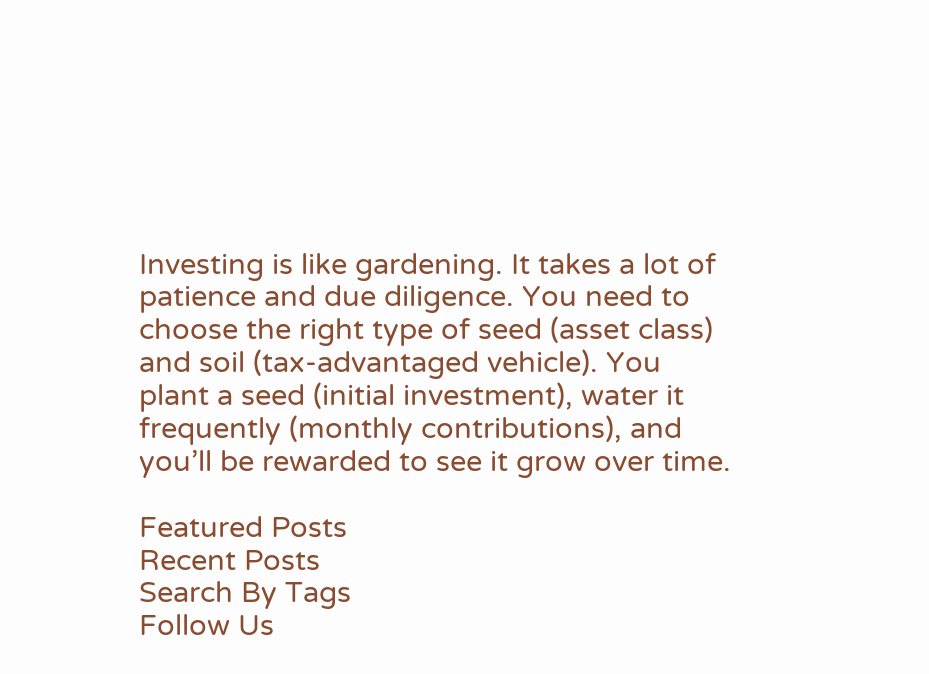Investing is like gardening. It takes a lot of patience and due diligence. You need to choose the right type of seed (asset class) and soil (tax-advantaged vehicle). You plant a seed (initial investment), water it frequently (monthly contributions), and you’ll be rewarded to see it grow over time.

Featured Posts
Recent Posts
Search By Tags
Follow Us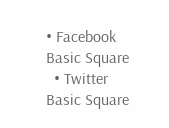• Facebook Basic Square
  • Twitter Basic Square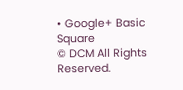• Google+ Basic Square
© DCM All Rights Reserved.